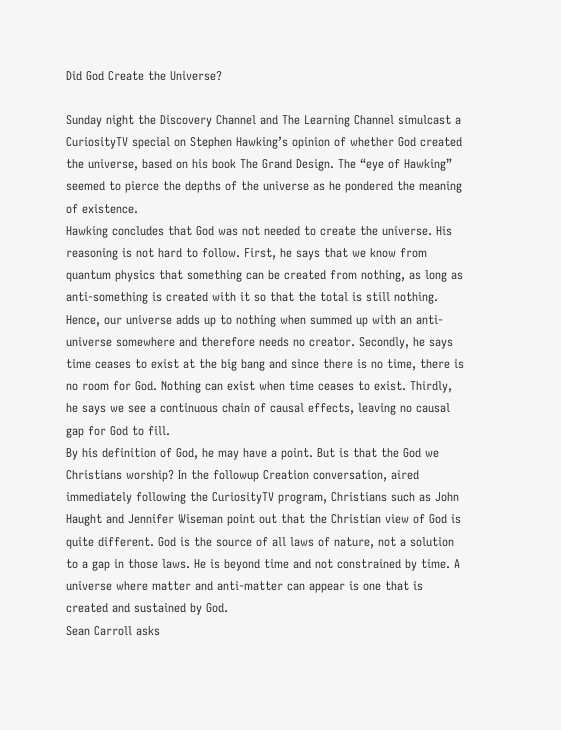Did God Create the Universe?

Sunday night the Discovery Channel and The Learning Channel simulcast a CuriosityTV special on Stephen Hawking’s opinion of whether God created the universe, based on his book The Grand Design. The “eye of Hawking” seemed to pierce the depths of the universe as he pondered the meaning of existence.
Hawking concludes that God was not needed to create the universe. His reasoning is not hard to follow. First, he says that we know from quantum physics that something can be created from nothing, as long as anti-something is created with it so that the total is still nothing. Hence, our universe adds up to nothing when summed up with an anti-universe somewhere and therefore needs no creator. Secondly, he says time ceases to exist at the big bang and since there is no time, there is no room for God. Nothing can exist when time ceases to exist. Thirdly, he says we see a continuous chain of causal effects, leaving no causal gap for God to fill.
By his definition of God, he may have a point. But is that the God we Christians worship? In the followup Creation conversation, aired immediately following the CuriosityTV program, Christians such as John Haught and Jennifer Wiseman point out that the Christian view of God is quite different. God is the source of all laws of nature, not a solution to a gap in those laws. He is beyond time and not constrained by time. A universe where matter and anti-matter can appear is one that is created and sustained by God.
Sean Carroll asks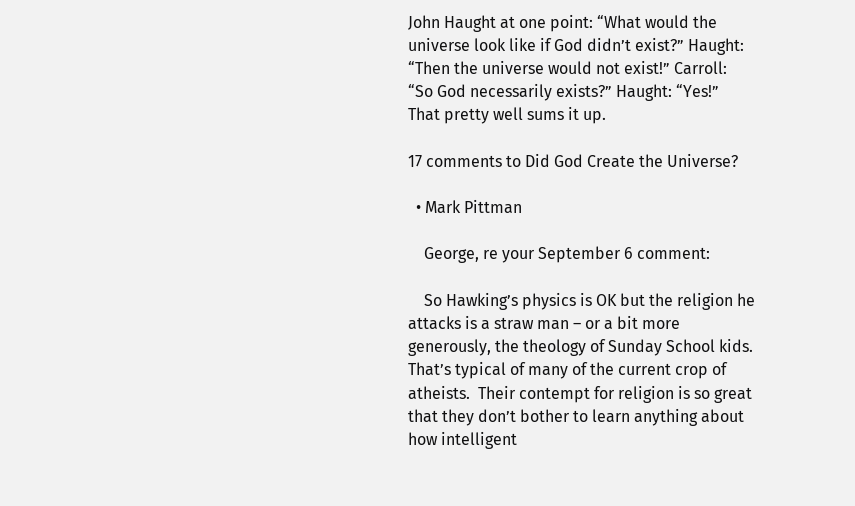John Haught at one point: “What would the universe look like if God didn’t exist?” Haught: “Then the universe would not exist!” Carroll: “So God necessarily exists?” Haught: “Yes!”
That pretty well sums it up.

17 comments to Did God Create the Universe?

  • Mark Pittman

    George, re your September 6 comment:

    So Hawking’s physics is OK but the religion he attacks is a straw man – or a bit more generously, the theology of Sunday School kids.  That’s typical of many of the current crop of atheists.  Their contempt for religion is so great that they don’t bother to learn anything about how intelligent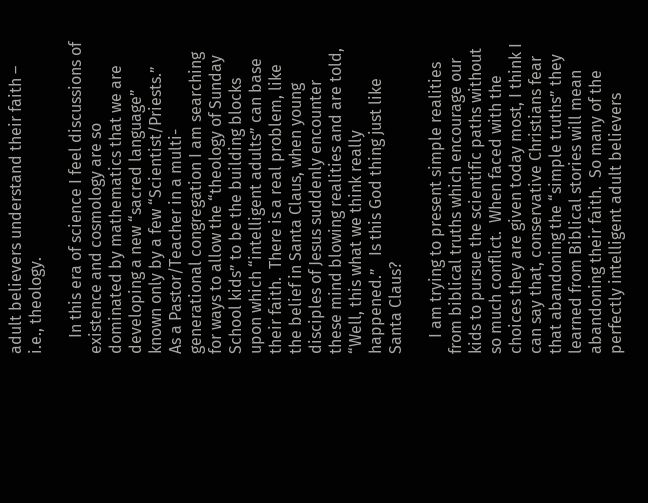adult believers understand their faith – i.e., theology.

    In this era of science I feel discussions of existence and cosmology are so dominated by mathematics that we are developing a new “sacred language” known only by a few “Scientist/Priests.”   As a Pastor/Teacher in a multi-generational congregation I am searching for ways to allow the “theology of Sunday School kids” to be the building blocks upon which “intelligent adults” can base their faith.  There is a real problem, like the belief in Santa Claus, when young disciples of Jesus suddenly encounter these mind blowing realities and are told, “Well, this what we think really happened.”   Is this God thing just like Santa Claus?

    I am trying to present simple realities from biblical truths which encourage our kids to pursue the scientific paths without so much conflict.  When faced with the choices they are given today most, I think I can say that, conservative Christians fear that abandoning the “simple truths” they learned from Biblical stories will mean abandoning their faith.  So many of the perfectly intelligent adult believers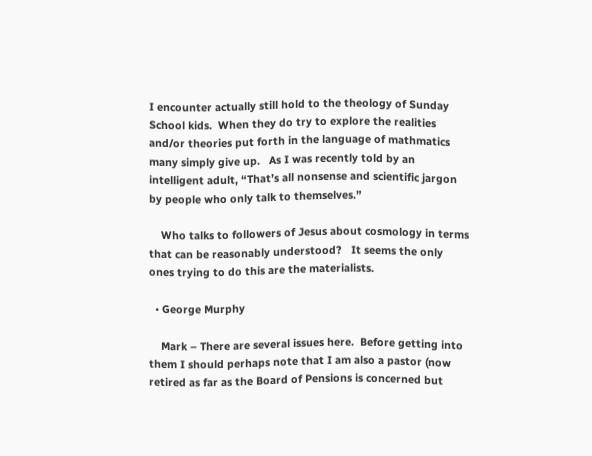I encounter actually still hold to the theology of Sunday School kids.  When they do try to explore the realities and/or theories put forth in the language of mathmatics  many simply give up.   As I was recently told by an intelligent adult, “That’s all nonsense and scientific jargon by people who only talk to themselves.”

    Who talks to followers of Jesus about cosmology in terms that can be reasonably understood?   It seems the only ones trying to do this are the materialists.

  • George Murphy

    Mark – There are several issues here.  Before getting into them I should perhaps note that I am also a pastor (now retired as far as the Board of Pensions is concerned but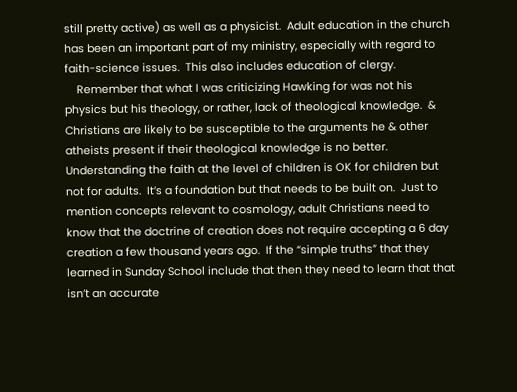still pretty active) as well as a physicist.  Adult education in the church has been an important part of my ministry, especially with regard to faith-science issues.  This also includes education of clergy.
    Remember that what I was criticizing Hawking for was not his physics but his theology, or rather, lack of theological knowledge.  & Christians are likely to be susceptible to the arguments he & other atheists present if their theological knowledge is no better.  Understanding the faith at the level of children is OK for children but not for adults.  It’s a foundation but that needs to be built on.  Just to mention concepts relevant to cosmology, adult Christians need to know that the doctrine of creation does not require accepting a 6 day creation a few thousand years ago.  If the “simple truths” that they learned in Sunday School include that then they need to learn that that isn’t an accurate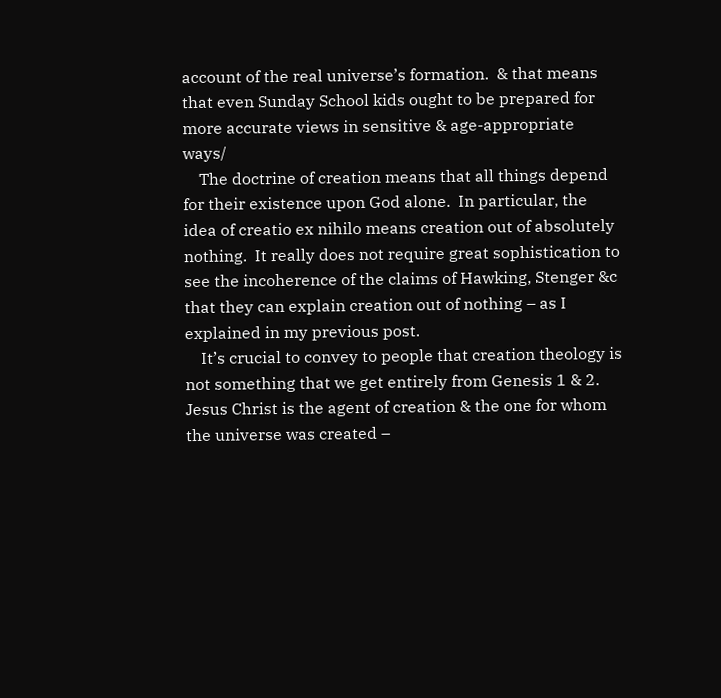account of the real universe’s formation.  & that means that even Sunday School kids ought to be prepared for more accurate views in sensitive & age-appropriate ways/
    The doctrine of creation means that all things depend for their existence upon God alone.  In particular, the idea of creatio ex nihilo means creation out of absolutely nothing.  It really does not require great sophistication to see the incoherence of the claims of Hawking, Stenger &c that they can explain creation out of nothing – as I explained in my previous post.
    It’s crucial to convey to people that creation theology is not something that we get entirely from Genesis 1 & 2.  Jesus Christ is the agent of creation & the one for whom the universe was created –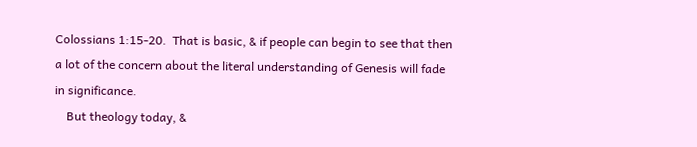Colossians 1:15-20.  That is basic, & if people can begin to see that then a lot of the concern about the literal understanding of Genesis will fade in significance.
    But theology today, &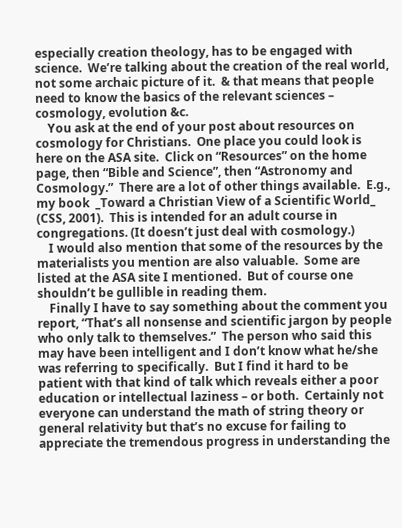especially creation theology, has to be engaged with science.  We’re talking about the creation of the real world, not some archaic picture of it.  & that means that people need to know the basics of the relevant sciences – cosmology, evolution &c.
    You ask at the end of your post about resources on cosmology for Christians.  One place you could look is here on the ASA site.  Click on “Resources” on the home page, then “Bible and Science”, then “Astronomy and Cosmology.”  There are a lot of other things available.  E.g., my book  _Toward a Christian View of a Scientific World_  (CSS, 2001).  This is intended for an adult course in congregations. (It doesn’t just deal with cosmology.)
    I would also mention that some of the resources by the materialists you mention are also valuable.  Some are listed at the ASA site I mentioned.  But of course one shouldn’t be gullible in reading them.
    Finally I have to say something about the comment you report, “That’s all nonsense and scientific jargon by people who only talk to themselves.”  The person who said this may have been intelligent and I don’t know what he/she was referring to specifically.  But I find it hard to be patient with that kind of talk which reveals either a poor education or intellectual laziness – or both.  Certainly not everyone can understand the math of string theory or general relativity but that’s no excuse for failing to appreciate the tremendous progress in understanding the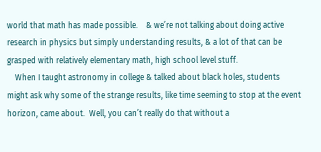world that math has made possible.    & we’re not talking about doing active research in physics but simply understanding results, & a lot of that can be grasped with relatively elementary math, high school level stuff.
    When I taught astronomy in college & talked about black holes, students might ask why some of the strange results, like time seeming to stop at the event horizon, came about.  Well, you can’t really do that without a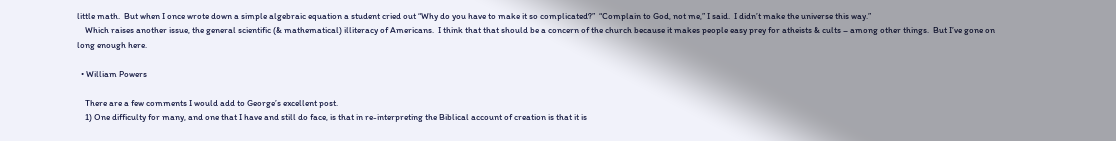little math.  But when I once wrote down a simple algebraic equation a student cried out “Why do you have to make it so complicated?”  “Complain to God, not me,” I said.  I didn’t make the universe this way.”
    Which raises another issue, the general scientific (& mathematical) illiteracy of Americans.  I think that that should be a concern of the church because it makes people easy prey for atheists & cults – among other things.  But I’ve gone on long enough here.

  • William Powers

    There are a few comments I would add to George’s excellent post.
    1) One difficulty for many, and one that I have and still do face, is that in re-interpreting the Biblical account of creation is that it is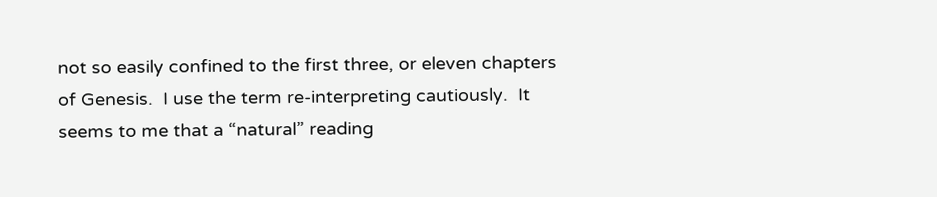not so easily confined to the first three, or eleven chapters of Genesis.  I use the term re-interpreting cautiously.  It seems to me that a “natural” reading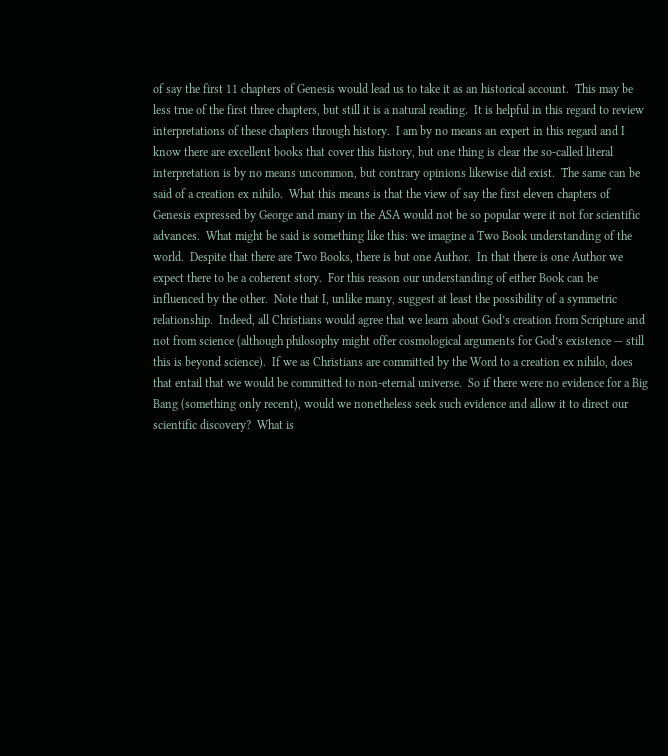of say the first 11 chapters of Genesis would lead us to take it as an historical account.  This may be less true of the first three chapters, but still it is a natural reading.  It is helpful in this regard to review interpretations of these chapters through history.  I am by no means an expert in this regard and I know there are excellent books that cover this history, but one thing is clear the so-called literal interpretation is by no means uncommon, but contrary opinions likewise did exist.  The same can be said of a creation ex nihilo.  What this means is that the view of say the first eleven chapters of Genesis expressed by George and many in the ASA would not be so popular were it not for scientific advances.  What might be said is something like this: we imagine a Two Book understanding of the world.  Despite that there are Two Books, there is but one Author.  In that there is one Author we expect there to be a coherent story.  For this reason our understanding of either Book can be influenced by the other.  Note that I, unlike many, suggest at least the possibility of a symmetric relationship.  Indeed, all Christians would agree that we learn about God’s creation from Scripture and not from science (although philosophy might offer cosmological arguments for God’s existence — still this is beyond science).  If we as Christians are committed by the Word to a creation ex nihilo, does that entail that we would be committed to non-eternal universe.  So if there were no evidence for a Big Bang (something only recent), would we nonetheless seek such evidence and allow it to direct our scientific discovery?  What is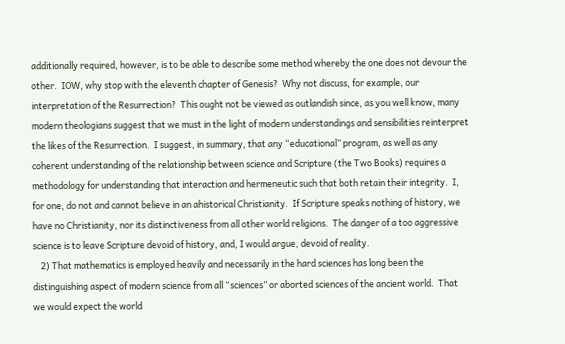additionally required, however, is to be able to describe some method whereby the one does not devour the other.  IOW, why stop with the eleventh chapter of Genesis?  Why not discuss, for example, our interpretation of the Resurrection?  This ought not be viewed as outlandish since, as you well know, many modern theologians suggest that we must in the light of modern understandings and sensibilities reinterpret the likes of the Resurrection.  I suggest, in summary, that any “educational” program, as well as any coherent understanding of the relationship between science and Scripture (the Two Books) requires a methodology for understanding that interaction and hermeneutic such that both retain their integrity.  I, for one, do not and cannot believe in an ahistorical Christianity.  If Scripture speaks nothing of history, we have no Christianity, nor its distinctiveness from all other world religions.  The danger of a too aggressive science is to leave Scripture devoid of history, and, I would argue, devoid of reality.
    2) That mathematics is employed heavily and necessarily in the hard sciences has long been the distinguishing aspect of modern science from all “sciences” or aborted sciences of the ancient world.  That we would expect the world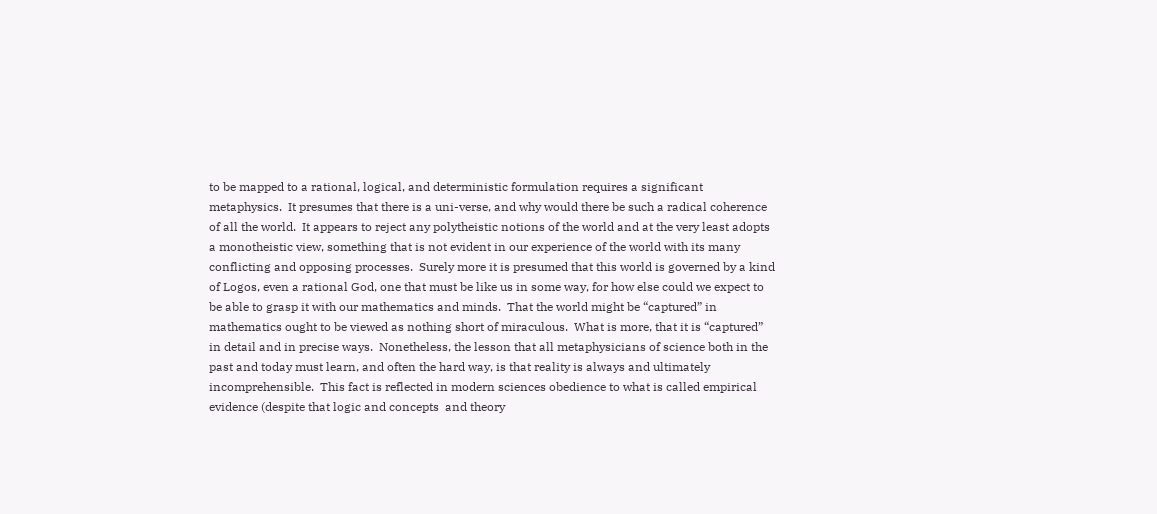to be mapped to a rational, logical, and deterministic formulation requires a significant metaphysics.  It presumes that there is a uni-verse, and why would there be such a radical coherence of all the world.  It appears to reject any polytheistic notions of the world and at the very least adopts a monotheistic view, something that is not evident in our experience of the world with its many conflicting and opposing processes.  Surely more it is presumed that this world is governed by a kind of Logos, even a rational God, one that must be like us in some way, for how else could we expect to be able to grasp it with our mathematics and minds.  That the world might be “captured” in mathematics ought to be viewed as nothing short of miraculous.  What is more, that it is “captured” in detail and in precise ways.  Nonetheless, the lesson that all metaphysicians of science both in the past and today must learn, and often the hard way, is that reality is always and ultimately incomprehensible.  This fact is reflected in modern sciences obedience to what is called empirical evidence (despite that logic and concepts  and theory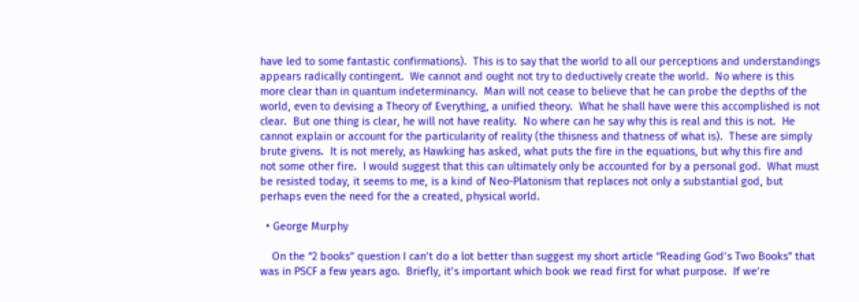have led to some fantastic confirmations).  This is to say that the world to all our perceptions and understandings appears radically contingent.  We cannot and ought not try to deductively create the world.  No where is this more clear than in quantum indeterminancy.  Man will not cease to believe that he can probe the depths of the world, even to devising a Theory of Everything, a unified theory.  What he shall have were this accomplished is not clear.  But one thing is clear, he will not have reality.  No where can he say why this is real and this is not.  He cannot explain or account for the particularity of reality (the thisness and thatness of what is).  These are simply brute givens.  It is not merely, as Hawking has asked, what puts the fire in the equations, but why this fire and not some other fire.  I would suggest that this can ultimately only be accounted for by a personal god.  What must be resisted today, it seems to me, is a kind of Neo-Platonism that replaces not only a substantial god, but perhaps even the need for the a created, physical world.

  • George Murphy

    On the “2 books” question I can’t do a lot better than suggest my short article “Reading God’s Two Books” that was in PSCF a few years ago.  Briefly, it’s important which book we read first for what purpose.  If we’re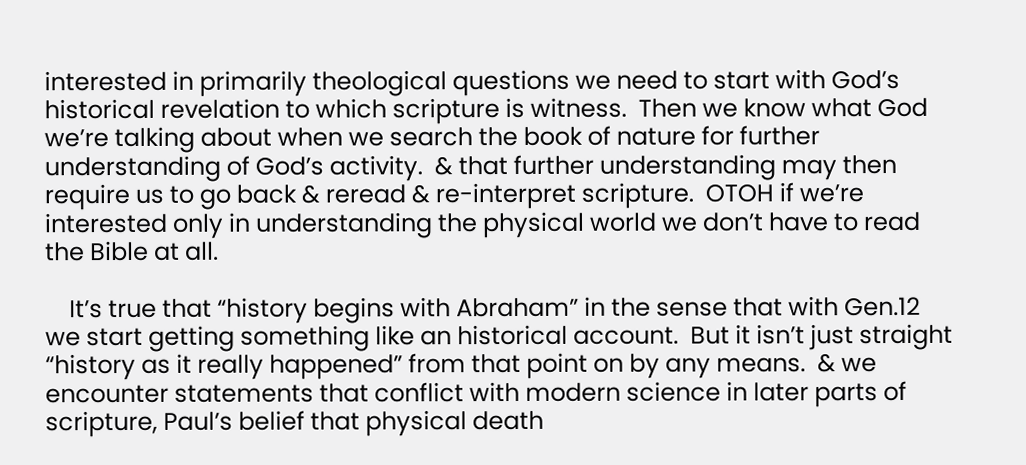interested in primarily theological questions we need to start with God’s historical revelation to which scripture is witness.  Then we know what God we’re talking about when we search the book of nature for further understanding of God’s activity.  & that further understanding may then require us to go back & reread & re-interpret scripture.  OTOH if we’re interested only in understanding the physical world we don’t have to read the Bible at all.

    It’s true that “history begins with Abraham” in the sense that with Gen.12 we start getting something like an historical account.  But it isn’t just straight “history as it really happened” from that point on by any means.  & we encounter statements that conflict with modern science in later parts of scripture, Paul’s belief that physical death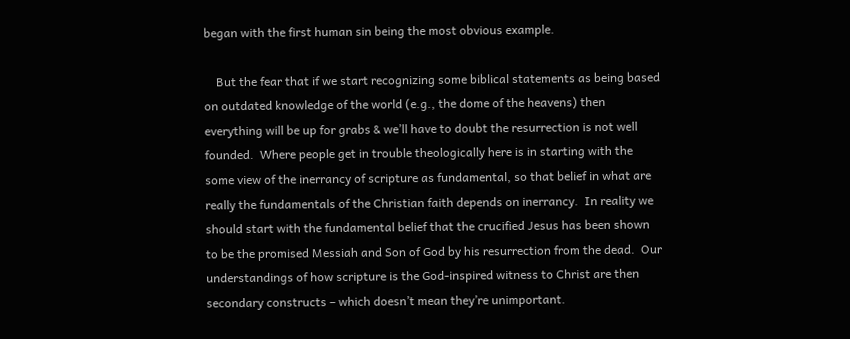began with the first human sin being the most obvious example.

    But the fear that if we start recognizing some biblical statements as being based on outdated knowledge of the world (e.g., the dome of the heavens) then everything will be up for grabs & we’ll have to doubt the resurrection is not well founded.  Where people get in trouble theologically here is in starting with the some view of the inerrancy of scripture as fundamental, so that belief in what are really the fundamentals of the Christian faith depends on inerrancy.  In reality we should start with the fundamental belief that the crucified Jesus has been shown to be the promised Messiah and Son of God by his resurrection from the dead.  Our understandings of how scripture is the God-inspired witness to Christ are then secondary constructs – which doesn’t mean they’re unimportant.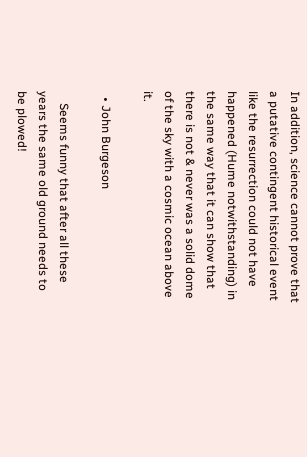In addition, science cannot prove that a putative contingent historical event like the resurrection could not have happened (Hume notwithstanding) in the same way that it can show that there is not & never was a solid dome of the sky with a cosmic ocean above it.

  • John Burgeson

    Seems funny that after all these years the same old ground needs to be plowed!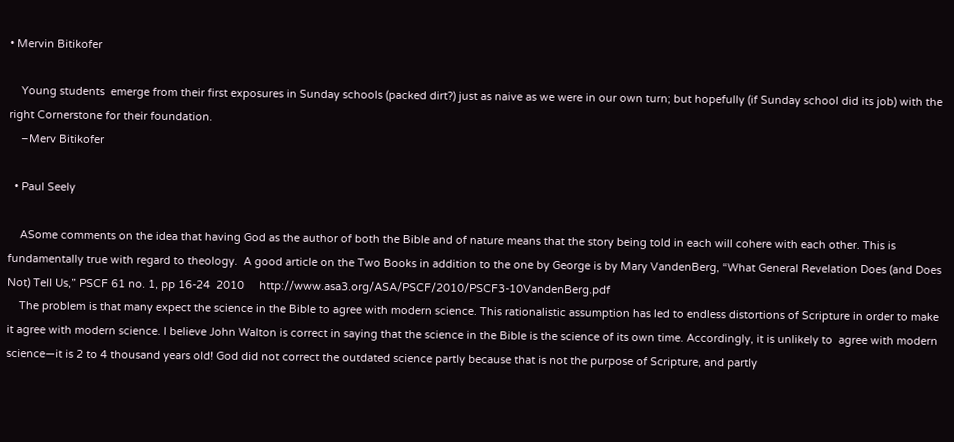• Mervin Bitikofer

    Young students  emerge from their first exposures in Sunday schools (packed dirt?) just as naive as we were in our own turn; but hopefully (if Sunday school did its job) with the right Cornerstone for their foundation.
    –Merv Bitikofer

  • Paul Seely

    ASome comments on the idea that having God as the author of both the Bible and of nature means that the story being told in each will cohere with each other. This is fundamentally true with regard to theology.  A good article on the Two Books in addition to the one by George is by Mary VandenBerg, “What General Revelation Does (and Does Not) Tell Us,” PSCF 61 no. 1, pp 16-24  2010     http://www.asa3.org/ASA/PSCF/2010/PSCF3-10VandenBerg.pdf
    The problem is that many expect the science in the Bible to agree with modern science. This rationalistic assumption has led to endless distortions of Scripture in order to make it agree with modern science. I believe John Walton is correct in saying that the science in the Bible is the science of its own time. Accordingly, it is unlikely to  agree with modern science—it is 2 to 4 thousand years old! God did not correct the outdated science partly because that is not the purpose of Scripture, and partly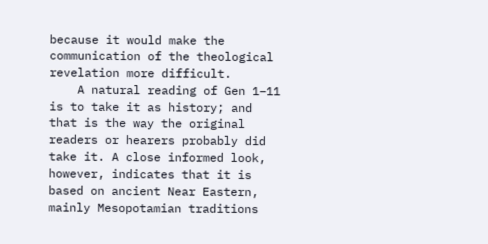because it would make the communication of the theological revelation more difficult.
    A natural reading of Gen 1–11 is to take it as history; and that is the way the original readers or hearers probably did take it. A close informed look, however, indicates that it is based on ancient Near Eastern, mainly Mesopotamian traditions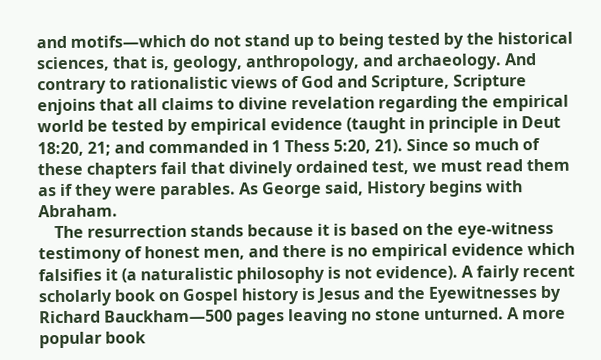and motifs—which do not stand up to being tested by the historical sciences, that is, geology, anthropology, and archaeology. And contrary to rationalistic views of God and Scripture, Scripture enjoins that all claims to divine revelation regarding the empirical world be tested by empirical evidence (taught in principle in Deut 18:20, 21; and commanded in 1 Thess 5:20, 21). Since so much of these chapters fail that divinely ordained test, we must read them as if they were parables. As George said, History begins with Abraham.
    The resurrection stands because it is based on the eye-witness testimony of honest men, and there is no empirical evidence which falsifies it (a naturalistic philosophy is not evidence). A fairly recent scholarly book on Gospel history is Jesus and the Eyewitnesses by Richard Bauckham—500 pages leaving no stone unturned. A more popular book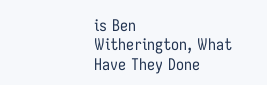is Ben Witherington, What Have They Done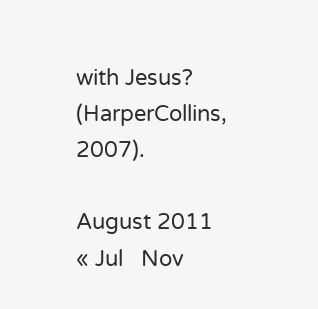with Jesus? (HarperCollins, 2007).

August 2011
« Jul   Nov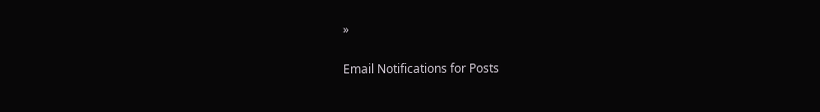»

Email Notifications for Posts